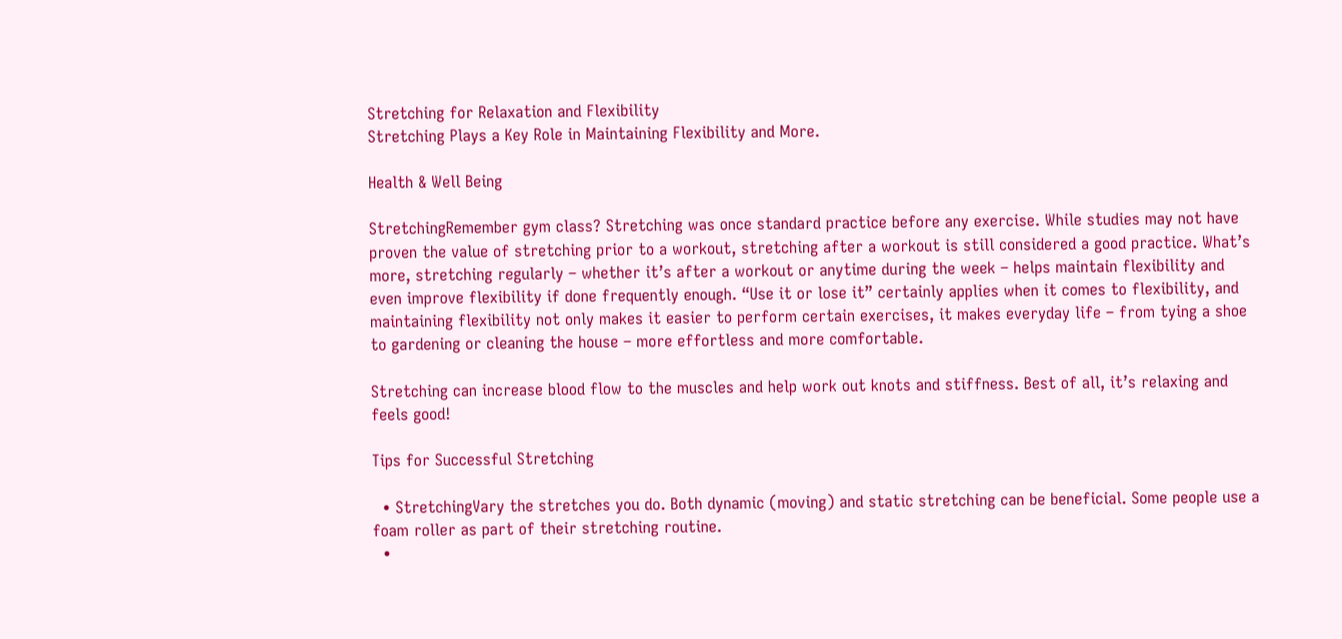Stretching for Relaxation and Flexibility
Stretching Plays a Key Role in Maintaining Flexibility and More.

Health & Well Being

StretchingRemember gym class? Stretching was once standard practice before any exercise. While studies may not have proven the value of stretching prior to a workout, stretching after a workout is still considered a good practice. What’s more, stretching regularly – whether it’s after a workout or anytime during the week – helps maintain flexibility and even improve flexibility if done frequently enough. “Use it or lose it” certainly applies when it comes to flexibility, and maintaining flexibility not only makes it easier to perform certain exercises, it makes everyday life – from tying a shoe to gardening or cleaning the house – more effortless and more comfortable.

Stretching can increase blood flow to the muscles and help work out knots and stiffness. Best of all, it’s relaxing and feels good!

Tips for Successful Stretching

  • StretchingVary the stretches you do. Both dynamic (moving) and static stretching can be beneficial. Some people use a foam roller as part of their stretching routine.
  •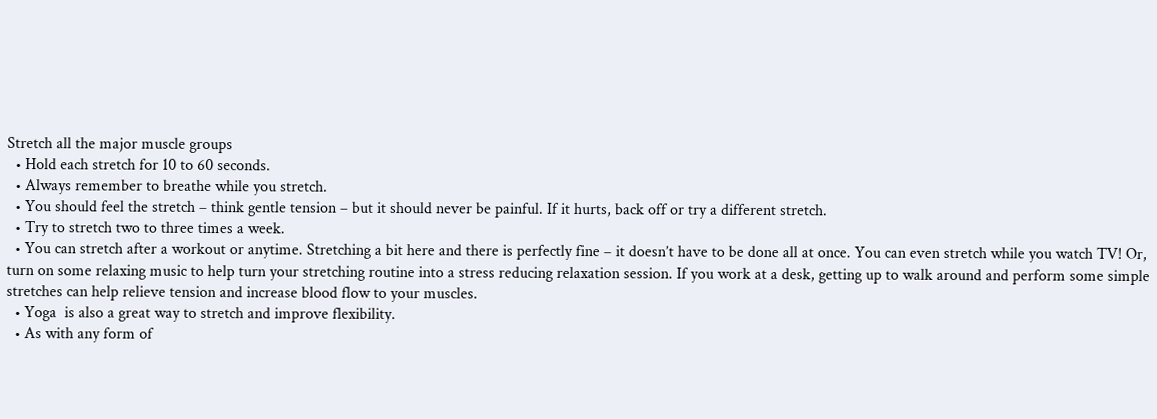Stretch all the major muscle groups
  • Hold each stretch for 10 to 60 seconds.
  • Always remember to breathe while you stretch.
  • You should feel the stretch – think gentle tension – but it should never be painful. If it hurts, back off or try a different stretch.
  • Try to stretch two to three times a week.
  • You can stretch after a workout or anytime. Stretching a bit here and there is perfectly fine – it doesn’t have to be done all at once. You can even stretch while you watch TV! Or, turn on some relaxing music to help turn your stretching routine into a stress reducing relaxation session. If you work at a desk, getting up to walk around and perform some simple stretches can help relieve tension and increase blood flow to your muscles.
  • Yoga  is also a great way to stretch and improve flexibility.
  • As with any form of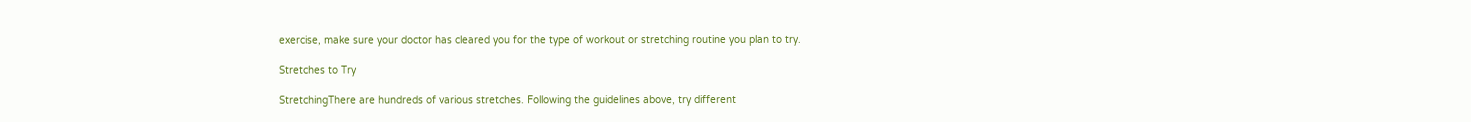exercise, make sure your doctor has cleared you for the type of workout or stretching routine you plan to try.

Stretches to Try

StretchingThere are hundreds of various stretches. Following the guidelines above, try different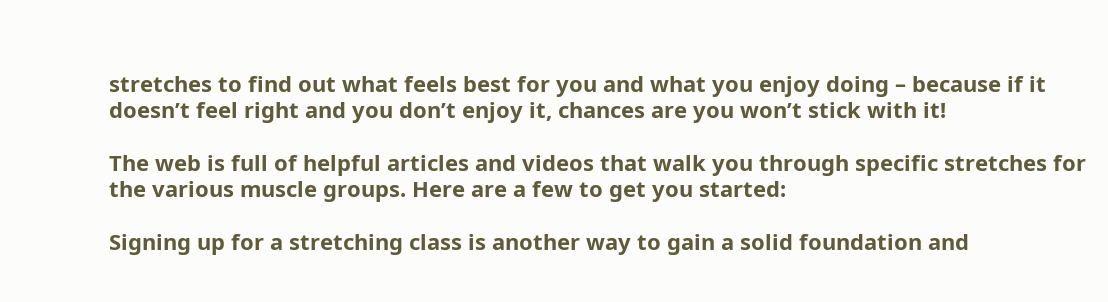stretches to find out what feels best for you and what you enjoy doing – because if it doesn’t feel right and you don’t enjoy it, chances are you won’t stick with it!

The web is full of helpful articles and videos that walk you through specific stretches for the various muscle groups. Here are a few to get you started:

Signing up for a stretching class is another way to gain a solid foundation and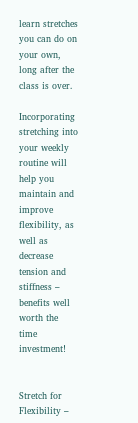learn stretches you can do on your own, long after the class is over.

Incorporating stretching into your weekly routine will help you maintain and improve flexibility, as well as decrease tension and stiffness – benefits well worth the time investment!


Stretch for Flexibility –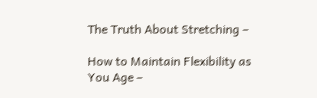The Truth About Stretching –

How to Maintain Flexibility as You Age –